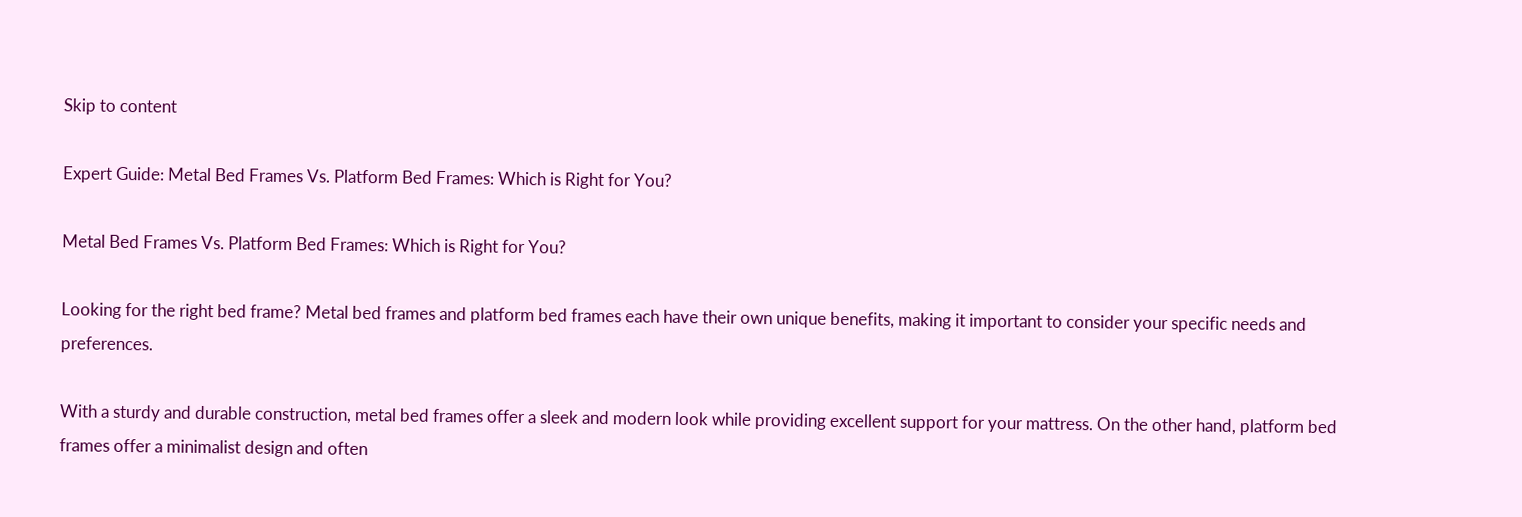Skip to content

Expert Guide: Metal Bed Frames Vs. Platform Bed Frames: Which is Right for You?

Metal Bed Frames Vs. Platform Bed Frames: Which is Right for You?

Looking for the right bed frame? Metal bed frames and platform bed frames each have their own unique benefits, making it important to consider your specific needs and preferences.

With a sturdy and durable construction, metal bed frames offer a sleek and modern look while providing excellent support for your mattress. On the other hand, platform bed frames offer a minimalist design and often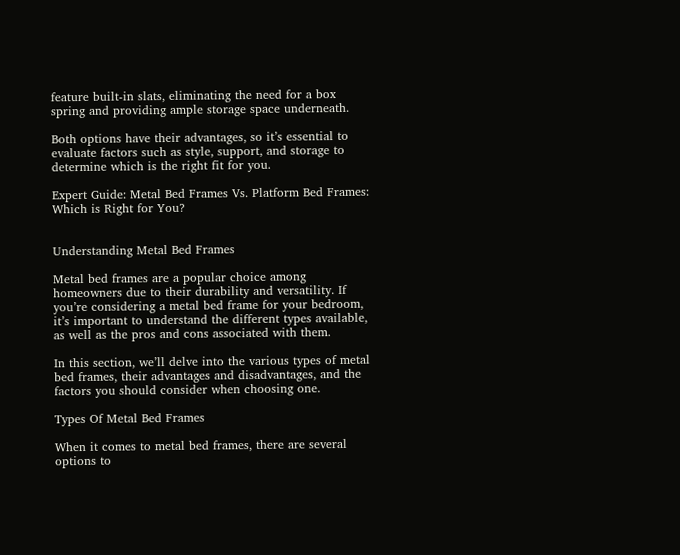feature built-in slats, eliminating the need for a box spring and providing ample storage space underneath.

Both options have their advantages, so it’s essential to evaluate factors such as style, support, and storage to determine which is the right fit for you.

Expert Guide: Metal Bed Frames Vs. Platform Bed Frames: Which is Right for You?


Understanding Metal Bed Frames

Metal bed frames are a popular choice among homeowners due to their durability and versatility. If you’re considering a metal bed frame for your bedroom, it’s important to understand the different types available, as well as the pros and cons associated with them.

In this section, we’ll delve into the various types of metal bed frames, their advantages and disadvantages, and the factors you should consider when choosing one.

Types Of Metal Bed Frames

When it comes to metal bed frames, there are several options to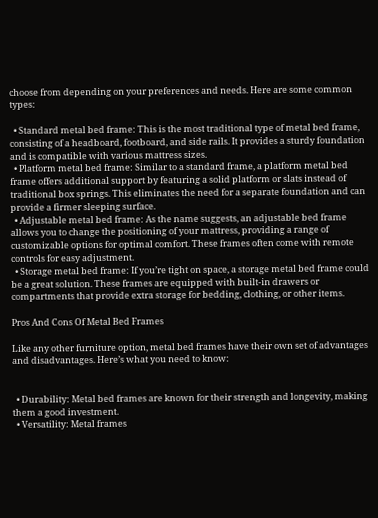choose from depending on your preferences and needs. Here are some common types:

  • Standard metal bed frame: This is the most traditional type of metal bed frame, consisting of a headboard, footboard, and side rails. It provides a sturdy foundation and is compatible with various mattress sizes.
  • Platform metal bed frame: Similar to a standard frame, a platform metal bed frame offers additional support by featuring a solid platform or slats instead of traditional box springs. This eliminates the need for a separate foundation and can provide a firmer sleeping surface.
  • Adjustable metal bed frame: As the name suggests, an adjustable bed frame allows you to change the positioning of your mattress, providing a range of customizable options for optimal comfort. These frames often come with remote controls for easy adjustment.
  • Storage metal bed frame: If you’re tight on space, a storage metal bed frame could be a great solution. These frames are equipped with built-in drawers or compartments that provide extra storage for bedding, clothing, or other items.

Pros And Cons Of Metal Bed Frames

Like any other furniture option, metal bed frames have their own set of advantages and disadvantages. Here’s what you need to know:


  • Durability: Metal bed frames are known for their strength and longevity, making them a good investment.
  • Versatility: Metal frames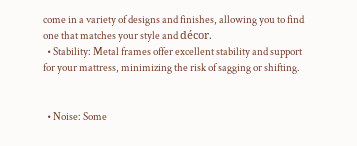come in a variety of designs and finishes, allowing you to find one that matches your style and décor.
  • Stability: Metal frames offer excellent stability and support for your mattress, minimizing the risk of sagging or shifting.


  • Noise: Some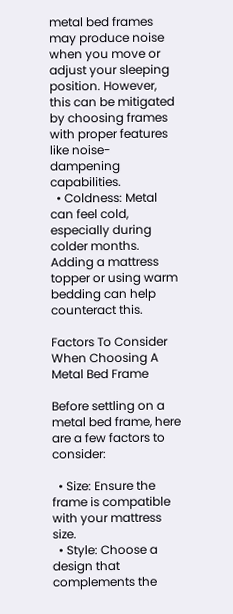metal bed frames may produce noise when you move or adjust your sleeping position. However, this can be mitigated by choosing frames with proper features like noise-dampening capabilities.
  • Coldness: Metal can feel cold, especially during colder months. Adding a mattress topper or using warm bedding can help counteract this.

Factors To Consider When Choosing A Metal Bed Frame

Before settling on a metal bed frame, here are a few factors to consider:

  • Size: Ensure the frame is compatible with your mattress size.
  • Style: Choose a design that complements the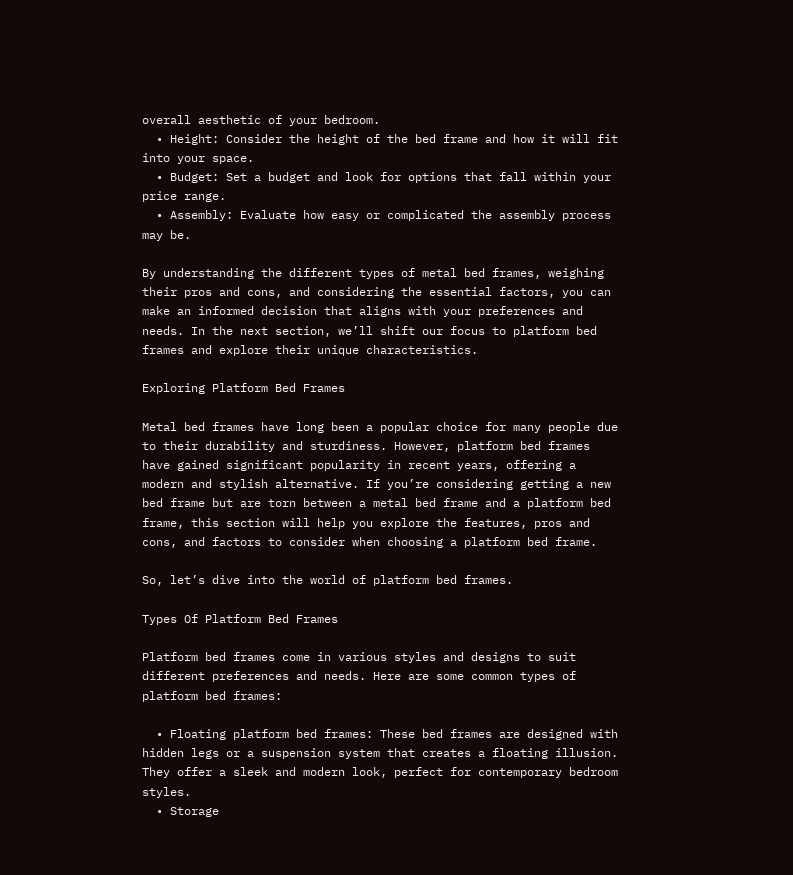overall aesthetic of your bedroom.
  • Height: Consider the height of the bed frame and how it will fit into your space.
  • Budget: Set a budget and look for options that fall within your price range.
  • Assembly: Evaluate how easy or complicated the assembly process may be.

By understanding the different types of metal bed frames, weighing their pros and cons, and considering the essential factors, you can make an informed decision that aligns with your preferences and needs. In the next section, we’ll shift our focus to platform bed frames and explore their unique characteristics.

Exploring Platform Bed Frames

Metal bed frames have long been a popular choice for many people due to their durability and sturdiness. However, platform bed frames have gained significant popularity in recent years, offering a modern and stylish alternative. If you’re considering getting a new bed frame but are torn between a metal bed frame and a platform bed frame, this section will help you explore the features, pros and cons, and factors to consider when choosing a platform bed frame.

So, let’s dive into the world of platform bed frames.

Types Of Platform Bed Frames

Platform bed frames come in various styles and designs to suit different preferences and needs. Here are some common types of platform bed frames:

  • Floating platform bed frames: These bed frames are designed with hidden legs or a suspension system that creates a floating illusion. They offer a sleek and modern look, perfect for contemporary bedroom styles.
  • Storage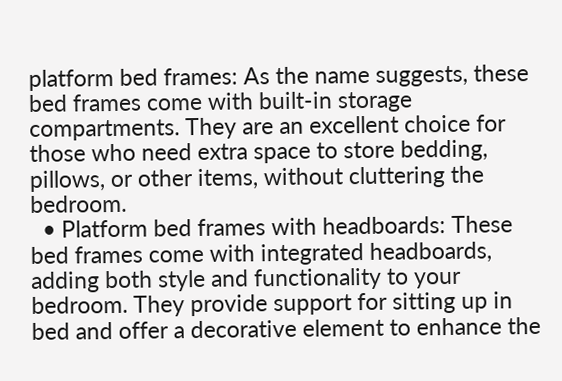platform bed frames: As the name suggests, these bed frames come with built-in storage compartments. They are an excellent choice for those who need extra space to store bedding, pillows, or other items, without cluttering the bedroom.
  • Platform bed frames with headboards: These bed frames come with integrated headboards, adding both style and functionality to your bedroom. They provide support for sitting up in bed and offer a decorative element to enhance the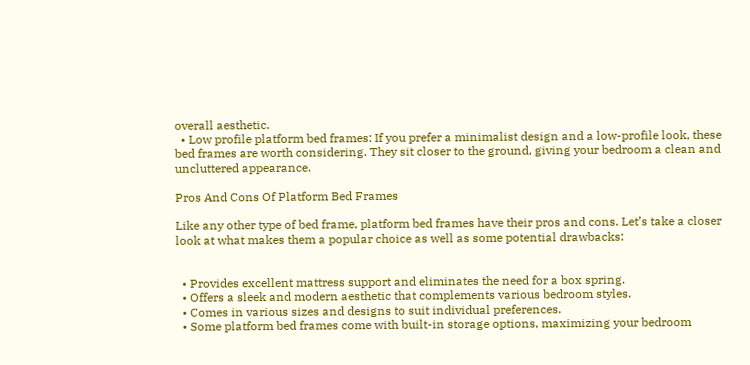overall aesthetic.
  • Low profile platform bed frames: If you prefer a minimalist design and a low-profile look, these bed frames are worth considering. They sit closer to the ground, giving your bedroom a clean and uncluttered appearance.

Pros And Cons Of Platform Bed Frames

Like any other type of bed frame, platform bed frames have their pros and cons. Let’s take a closer look at what makes them a popular choice as well as some potential drawbacks:


  • Provides excellent mattress support and eliminates the need for a box spring.
  • Offers a sleek and modern aesthetic that complements various bedroom styles.
  • Comes in various sizes and designs to suit individual preferences.
  • Some platform bed frames come with built-in storage options, maximizing your bedroom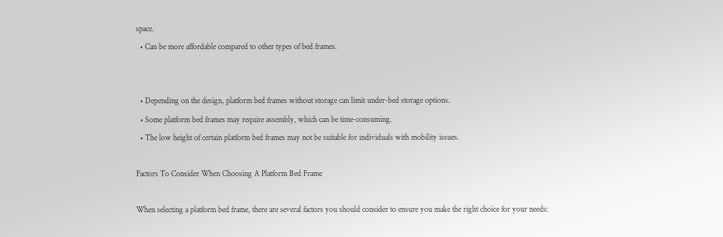space.
  • Can be more affordable compared to other types of bed frames.


  • Depending on the design, platform bed frames without storage can limit under-bed storage options.
  • Some platform bed frames may require assembly, which can be time-consuming.
  • The low height of certain platform bed frames may not be suitable for individuals with mobility issues.

Factors To Consider When Choosing A Platform Bed Frame

When selecting a platform bed frame, there are several factors you should consider to ensure you make the right choice for your needs: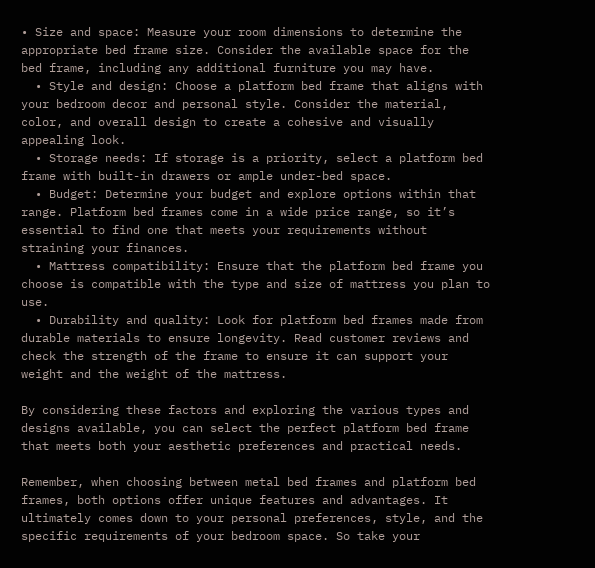• Size and space: Measure your room dimensions to determine the appropriate bed frame size. Consider the available space for the bed frame, including any additional furniture you may have.
  • Style and design: Choose a platform bed frame that aligns with your bedroom decor and personal style. Consider the material, color, and overall design to create a cohesive and visually appealing look.
  • Storage needs: If storage is a priority, select a platform bed frame with built-in drawers or ample under-bed space.
  • Budget: Determine your budget and explore options within that range. Platform bed frames come in a wide price range, so it’s essential to find one that meets your requirements without straining your finances.
  • Mattress compatibility: Ensure that the platform bed frame you choose is compatible with the type and size of mattress you plan to use.
  • Durability and quality: Look for platform bed frames made from durable materials to ensure longevity. Read customer reviews and check the strength of the frame to ensure it can support your weight and the weight of the mattress.

By considering these factors and exploring the various types and designs available, you can select the perfect platform bed frame that meets both your aesthetic preferences and practical needs.

Remember, when choosing between metal bed frames and platform bed frames, both options offer unique features and advantages. It ultimately comes down to your personal preferences, style, and the specific requirements of your bedroom space. So take your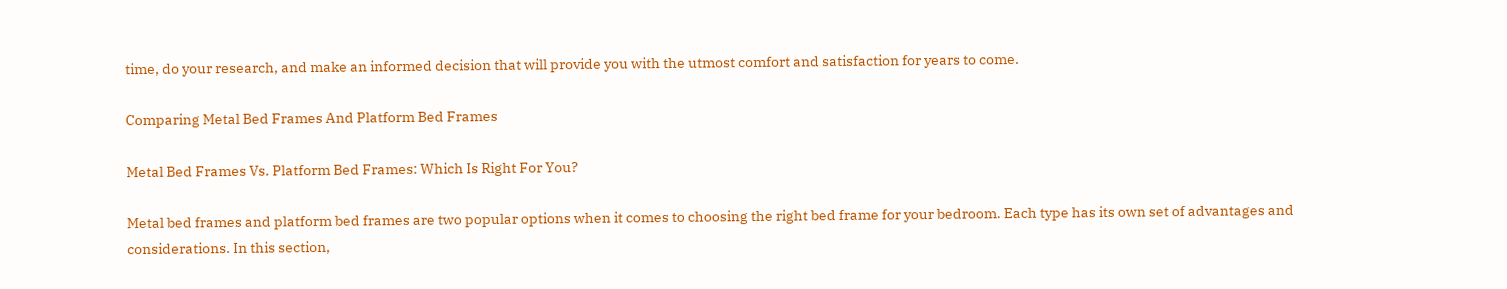time, do your research, and make an informed decision that will provide you with the utmost comfort and satisfaction for years to come.

Comparing Metal Bed Frames And Platform Bed Frames

Metal Bed Frames Vs. Platform Bed Frames: Which Is Right For You?

Metal bed frames and platform bed frames are two popular options when it comes to choosing the right bed frame for your bedroom. Each type has its own set of advantages and considerations. In this section,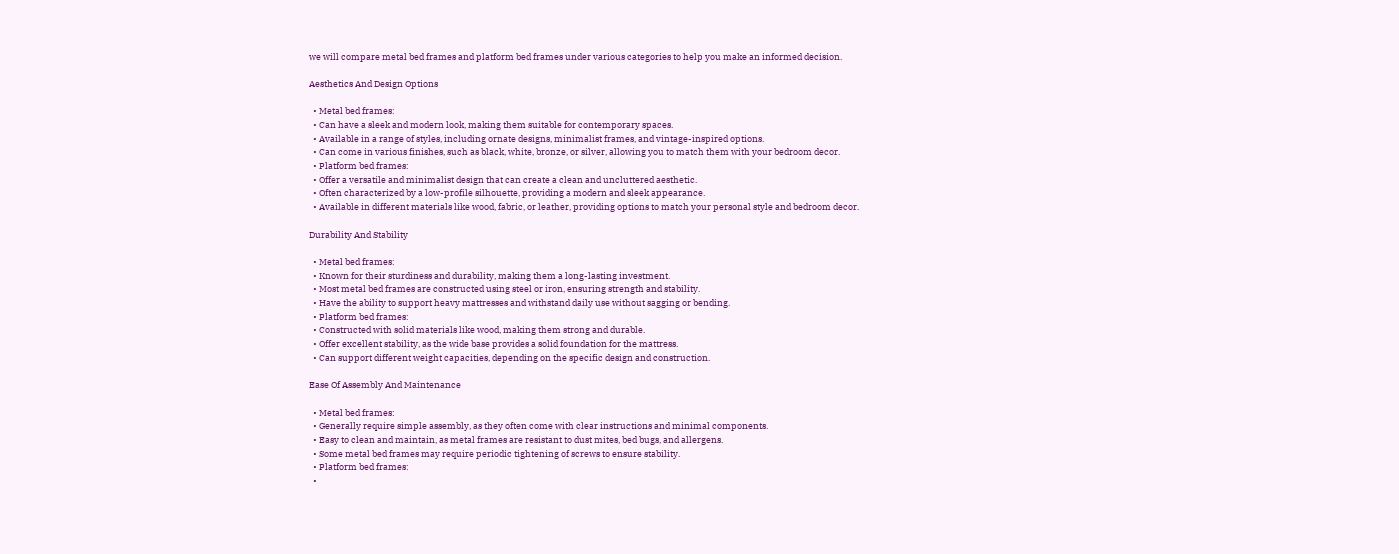we will compare metal bed frames and platform bed frames under various categories to help you make an informed decision.

Aesthetics And Design Options

  • Metal bed frames:
  • Can have a sleek and modern look, making them suitable for contemporary spaces.
  • Available in a range of styles, including ornate designs, minimalist frames, and vintage-inspired options.
  • Can come in various finishes, such as black, white, bronze, or silver, allowing you to match them with your bedroom decor.
  • Platform bed frames:
  • Offer a versatile and minimalist design that can create a clean and uncluttered aesthetic.
  • Often characterized by a low-profile silhouette, providing a modern and sleek appearance.
  • Available in different materials like wood, fabric, or leather, providing options to match your personal style and bedroom decor.

Durability And Stability

  • Metal bed frames:
  • Known for their sturdiness and durability, making them a long-lasting investment.
  • Most metal bed frames are constructed using steel or iron, ensuring strength and stability.
  • Have the ability to support heavy mattresses and withstand daily use without sagging or bending.
  • Platform bed frames:
  • Constructed with solid materials like wood, making them strong and durable.
  • Offer excellent stability, as the wide base provides a solid foundation for the mattress.
  • Can support different weight capacities, depending on the specific design and construction.

Ease Of Assembly And Maintenance

  • Metal bed frames:
  • Generally require simple assembly, as they often come with clear instructions and minimal components.
  • Easy to clean and maintain, as metal frames are resistant to dust mites, bed bugs, and allergens.
  • Some metal bed frames may require periodic tightening of screws to ensure stability.
  • Platform bed frames:
  •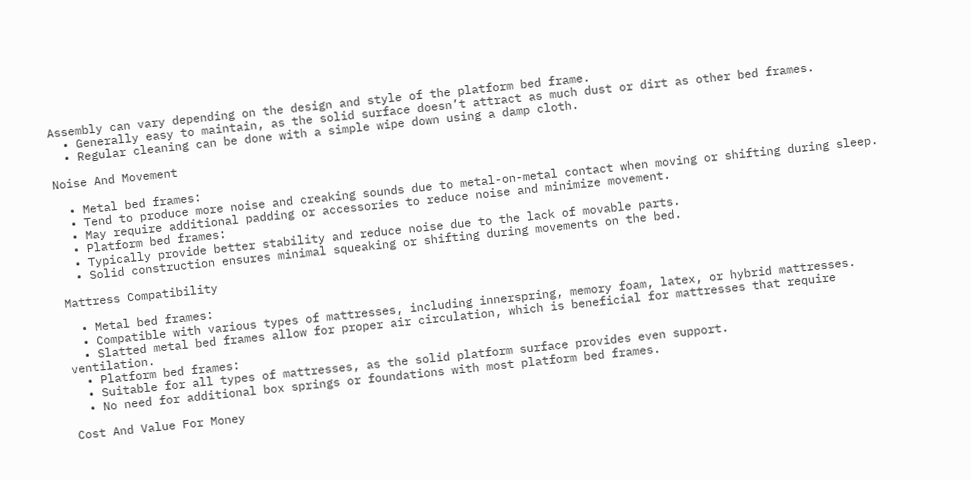Assembly can vary depending on the design and style of the platform bed frame.
  • Generally easy to maintain, as the solid surface doesn’t attract as much dust or dirt as other bed frames.
  • Regular cleaning can be done with a simple wipe down using a damp cloth.

Noise And Movement

  • Metal bed frames:
  • Tend to produce more noise and creaking sounds due to metal-on-metal contact when moving or shifting during sleep.
  • May require additional padding or accessories to reduce noise and minimize movement.
  • Platform bed frames:
  • Typically provide better stability and reduce noise due to the lack of movable parts.
  • Solid construction ensures minimal squeaking or shifting during movements on the bed.

Mattress Compatibility

  • Metal bed frames:
  • Compatible with various types of mattresses, including innerspring, memory foam, latex, or hybrid mattresses.
  • Slatted metal bed frames allow for proper air circulation, which is beneficial for mattresses that require ventilation.
  • Platform bed frames:
  • Suitable for all types of mattresses, as the solid platform surface provides even support.
  • No need for additional box springs or foundations with most platform bed frames.

Cost And Value For Money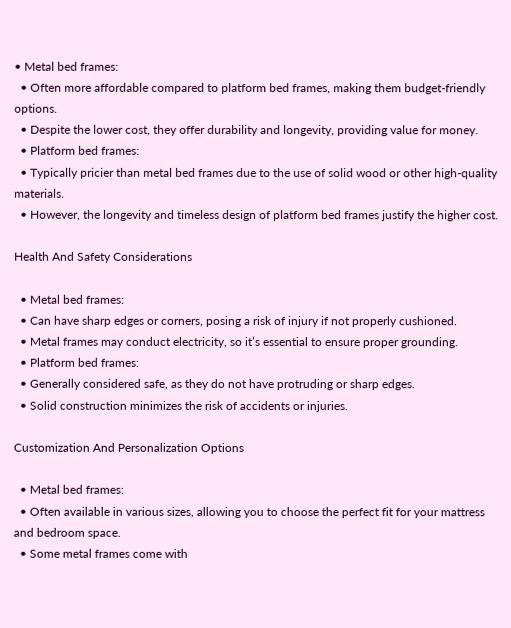• Metal bed frames:
  • Often more affordable compared to platform bed frames, making them budget-friendly options.
  • Despite the lower cost, they offer durability and longevity, providing value for money.
  • Platform bed frames:
  • Typically pricier than metal bed frames due to the use of solid wood or other high-quality materials.
  • However, the longevity and timeless design of platform bed frames justify the higher cost.

Health And Safety Considerations

  • Metal bed frames:
  • Can have sharp edges or corners, posing a risk of injury if not properly cushioned.
  • Metal frames may conduct electricity, so it’s essential to ensure proper grounding.
  • Platform bed frames:
  • Generally considered safe, as they do not have protruding or sharp edges.
  • Solid construction minimizes the risk of accidents or injuries.

Customization And Personalization Options

  • Metal bed frames:
  • Often available in various sizes, allowing you to choose the perfect fit for your mattress and bedroom space.
  • Some metal frames come with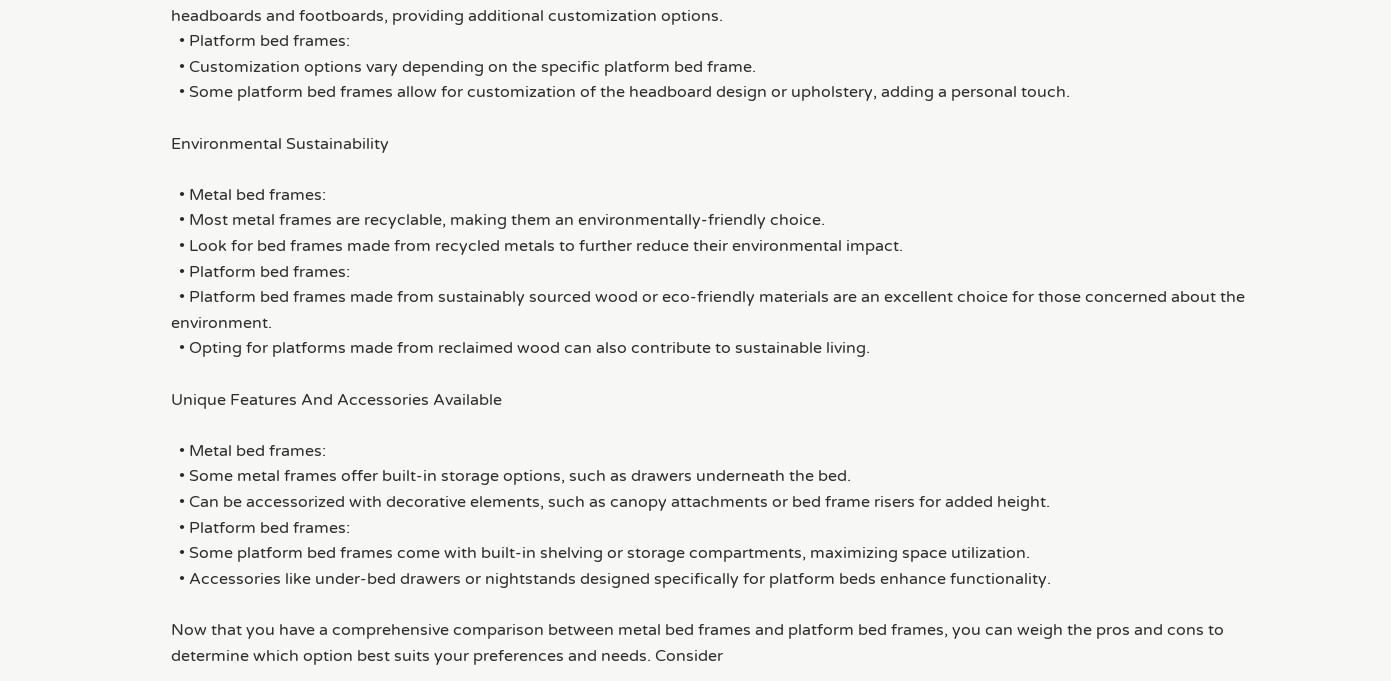headboards and footboards, providing additional customization options.
  • Platform bed frames:
  • Customization options vary depending on the specific platform bed frame.
  • Some platform bed frames allow for customization of the headboard design or upholstery, adding a personal touch.

Environmental Sustainability

  • Metal bed frames:
  • Most metal frames are recyclable, making them an environmentally-friendly choice.
  • Look for bed frames made from recycled metals to further reduce their environmental impact.
  • Platform bed frames:
  • Platform bed frames made from sustainably sourced wood or eco-friendly materials are an excellent choice for those concerned about the environment.
  • Opting for platforms made from reclaimed wood can also contribute to sustainable living.

Unique Features And Accessories Available

  • Metal bed frames:
  • Some metal frames offer built-in storage options, such as drawers underneath the bed.
  • Can be accessorized with decorative elements, such as canopy attachments or bed frame risers for added height.
  • Platform bed frames:
  • Some platform bed frames come with built-in shelving or storage compartments, maximizing space utilization.
  • Accessories like under-bed drawers or nightstands designed specifically for platform beds enhance functionality.

Now that you have a comprehensive comparison between metal bed frames and platform bed frames, you can weigh the pros and cons to determine which option best suits your preferences and needs. Consider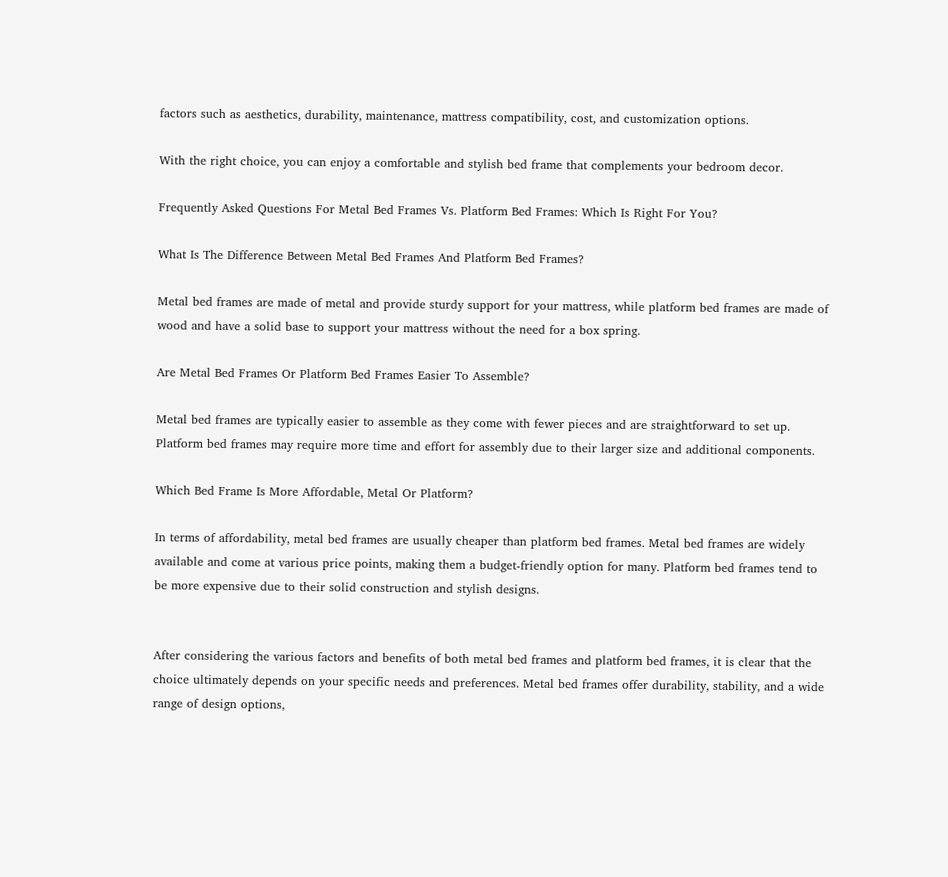factors such as aesthetics, durability, maintenance, mattress compatibility, cost, and customization options.

With the right choice, you can enjoy a comfortable and stylish bed frame that complements your bedroom decor.

Frequently Asked Questions For Metal Bed Frames Vs. Platform Bed Frames: Which Is Right For You?

What Is The Difference Between Metal Bed Frames And Platform Bed Frames?

Metal bed frames are made of metal and provide sturdy support for your mattress, while platform bed frames are made of wood and have a solid base to support your mattress without the need for a box spring.

Are Metal Bed Frames Or Platform Bed Frames Easier To Assemble?

Metal bed frames are typically easier to assemble as they come with fewer pieces and are straightforward to set up. Platform bed frames may require more time and effort for assembly due to their larger size and additional components.

Which Bed Frame Is More Affordable, Metal Or Platform?

In terms of affordability, metal bed frames are usually cheaper than platform bed frames. Metal bed frames are widely available and come at various price points, making them a budget-friendly option for many. Platform bed frames tend to be more expensive due to their solid construction and stylish designs.


After considering the various factors and benefits of both metal bed frames and platform bed frames, it is clear that the choice ultimately depends on your specific needs and preferences. Metal bed frames offer durability, stability, and a wide range of design options,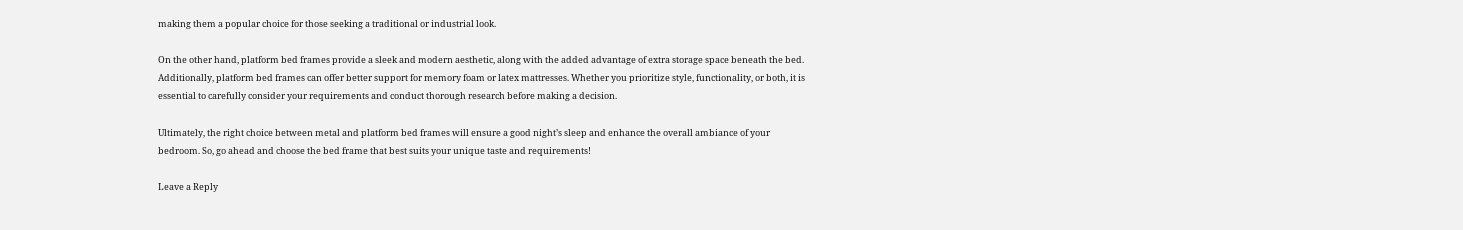making them a popular choice for those seeking a traditional or industrial look.

On the other hand, platform bed frames provide a sleek and modern aesthetic, along with the added advantage of extra storage space beneath the bed. Additionally, platform bed frames can offer better support for memory foam or latex mattresses. Whether you prioritize style, functionality, or both, it is essential to carefully consider your requirements and conduct thorough research before making a decision.

Ultimately, the right choice between metal and platform bed frames will ensure a good night’s sleep and enhance the overall ambiance of your bedroom. So, go ahead and choose the bed frame that best suits your unique taste and requirements!

Leave a Reply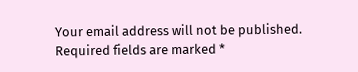Your email address will not be published. Required fields are marked *